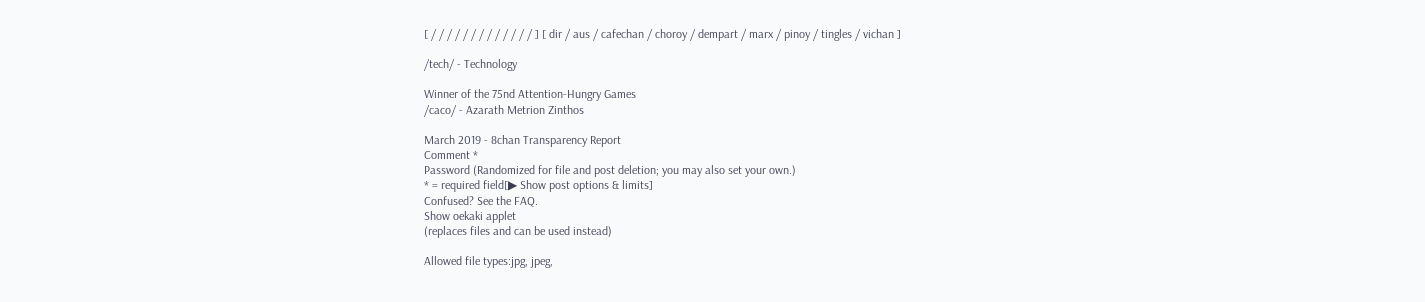[ / / / / / / / / / / / / / ] [ dir / aus / cafechan / choroy / dempart / marx / pinoy / tingles / vichan ]

/tech/ - Technology

Winner of the 75nd Attention-Hungry Games
/caco/ - Azarath Metrion Zinthos

March 2019 - 8chan Transparency Report
Comment *
Password (Randomized for file and post deletion; you may also set your own.)
* = required field[▶ Show post options & limits]
Confused? See the FAQ.
Show oekaki applet
(replaces files and can be used instead)

Allowed file types:jpg, jpeg,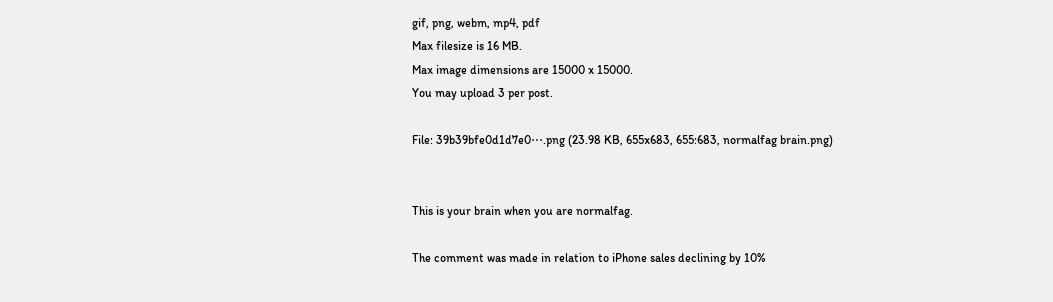gif, png, webm, mp4, pdf
Max filesize is 16 MB.
Max image dimensions are 15000 x 15000.
You may upload 3 per post.

File: 39b39bfe0d1d7e0⋯.png (23.98 KB, 655x683, 655:683, normalfag brain.png)


This is your brain when you are normalfag.

The comment was made in relation to iPhone sales declining by 10%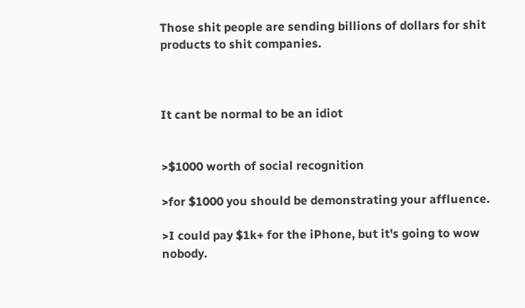Those shit people are sending billions of dollars for shit products to shit companies.



It cant be normal to be an idiot


>$1000 worth of social recognition

>for $1000 you should be demonstrating your affluence.

>I could pay $1k+ for the iPhone, but it's going to wow nobody.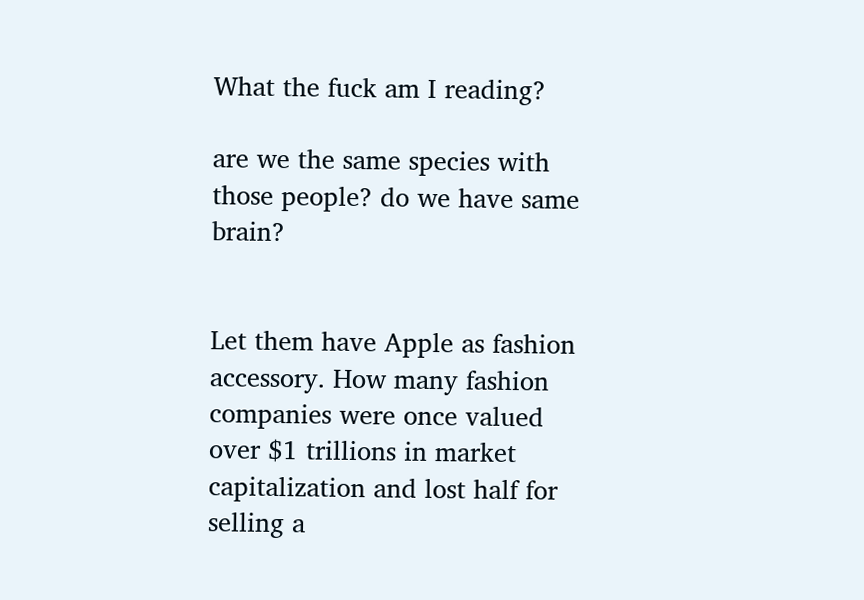What the fuck am I reading?

are we the same species with those people? do we have same brain?


Let them have Apple as fashion accessory. How many fashion companies were once valued over $1 trillions in market capitalization and lost half for selling a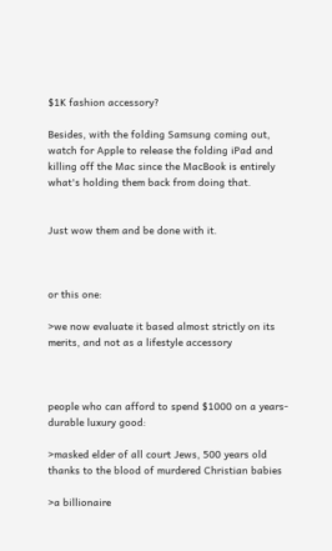$1K fashion accessory?

Besides, with the folding Samsung coming out, watch for Apple to release the folding iPad and killing off the Mac since the MacBook is entirely what's holding them back from doing that.


Just wow them and be done with it.



or this one:

>we now evaluate it based almost strictly on its merits, and not as a lifestyle accessory



people who can afford to spend $1000 on a years-durable luxury good:

>masked elder of all court Jews, 500 years old thanks to the blood of murdered Christian babies

>a billionaire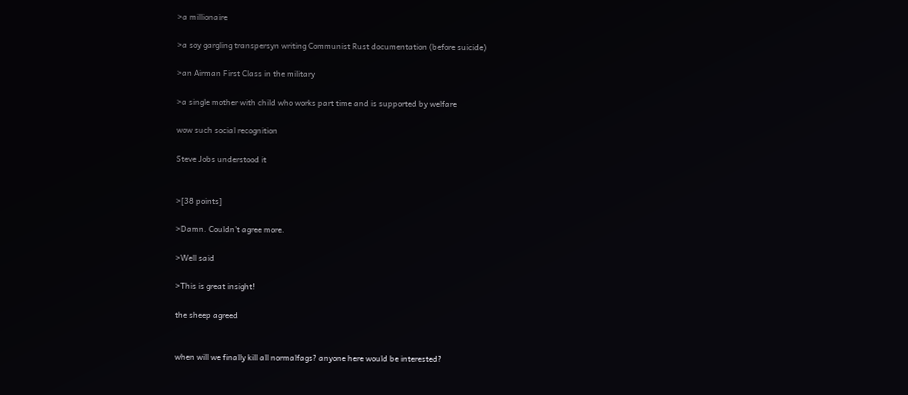>a millionaire

>a soy gargling transpersyn writing Communist Rust documentation (before suicide)

>an Airman First Class in the military

>a single mother with child who works part time and is supported by welfare

wow such social recognition

Steve Jobs understood it


>[38 points]

>Damn. Couldn't agree more.

>Well said

>This is great insight!

the sheep agreed


when will we finally kill all normalfags? anyone here would be interested?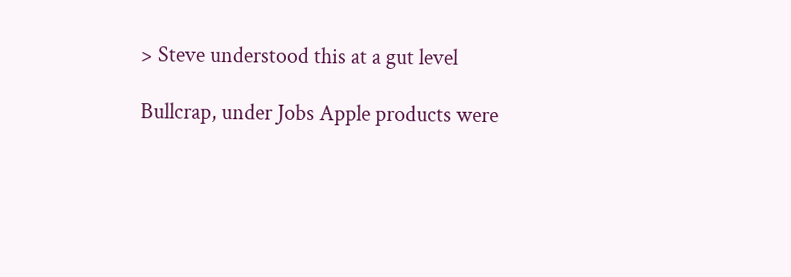> Steve understood this at a gut level

Bullcrap, under Jobs Apple products were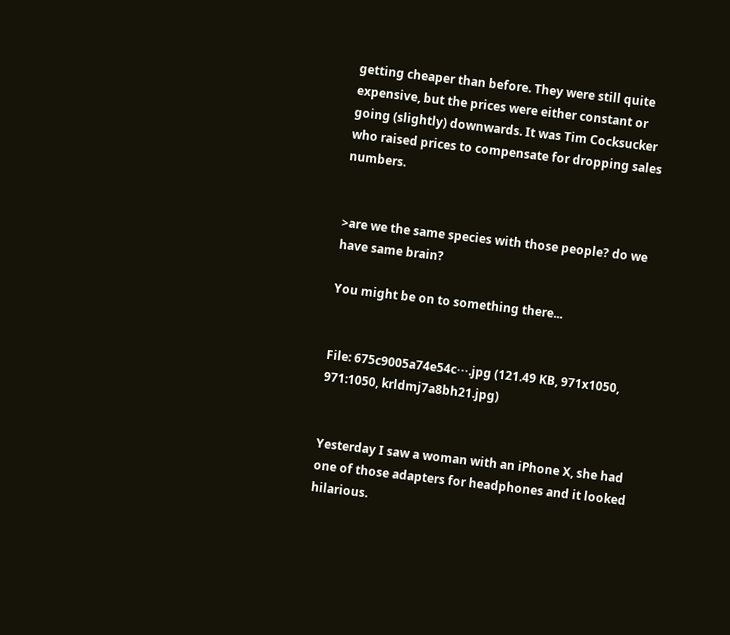getting cheaper than before. They were still quite expensive, but the prices were either constant or going (slightly) downwards. It was Tim Cocksucker who raised prices to compensate for dropping sales numbers.


>are we the same species with those people? do we have same brain?

You might be on to something there...


File: 675c9005a74e54c⋯.jpg (121.49 KB, 971x1050, 971:1050, krldmj7a8bh21.jpg)


Yesterday I saw a woman with an iPhone X, she had one of those adapters for headphones and it looked hilarious.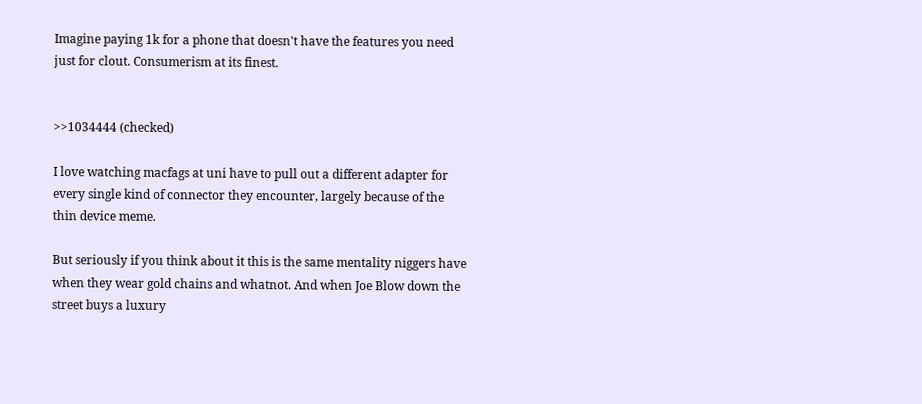Imagine paying 1k for a phone that doesn't have the features you need just for clout. Consumerism at its finest.


>>1034444 (checked)

I love watching macfags at uni have to pull out a different adapter for every single kind of connector they encounter, largely because of the thin device meme.

But seriously if you think about it this is the same mentality niggers have when they wear gold chains and whatnot. And when Joe Blow down the street buys a luxury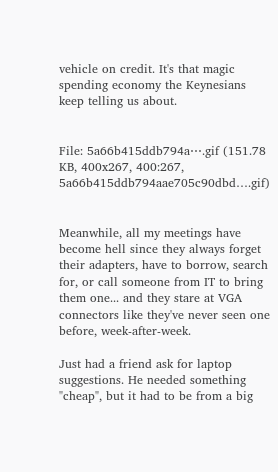vehicle on credit. It's that magic spending economy the Keynesians keep telling us about.


File: 5a66b415ddb794a⋯.gif (151.78 KB, 400x267, 400:267, 5a66b415ddb794aae705c90dbd….gif)


Meanwhile, all my meetings have become hell since they always forget their adapters, have to borrow, search for, or call someone from IT to bring them one... and they stare at VGA connectors like they've never seen one before, week-after-week.

Just had a friend ask for laptop suggestions. He needed something "cheap", but it had to be from a big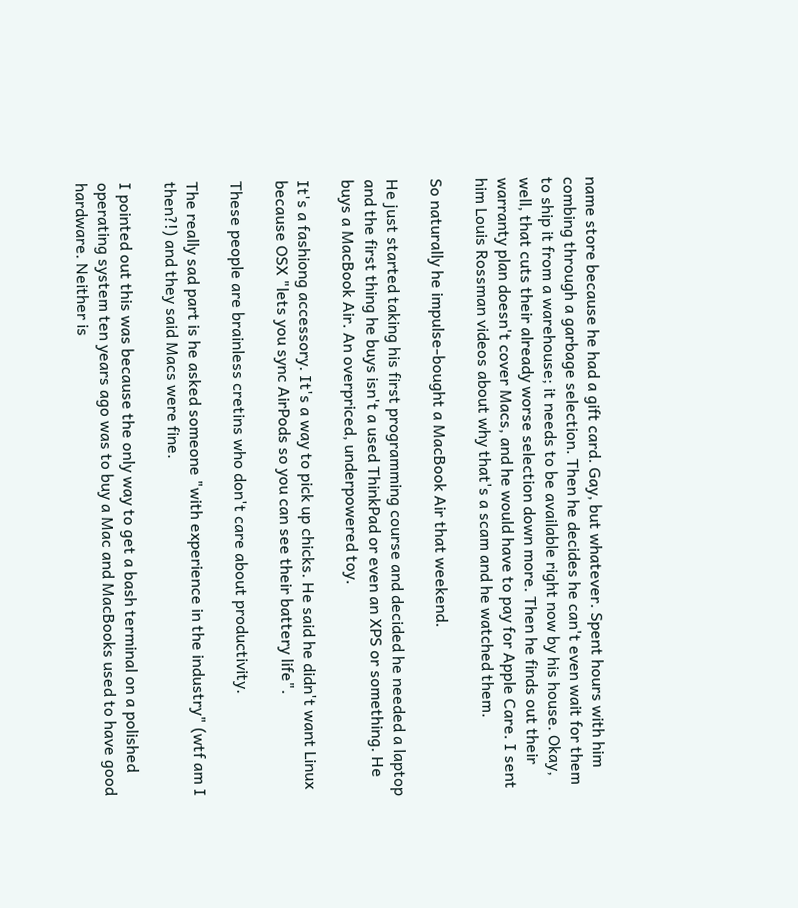name store because he had a gift card. Gay, but whatever. Spent hours with him combing through a garbage selection. Then he decides he can't even wait for them to ship it from a warehouse; it needs to be available right now by his house. Okay, well, that cuts their already worse selection down more. Then he finds out their warranty plan doesn't cover Macs, and he would have to pay for Apple Care. I sent him Louis Rossman videos about why that's a scam and he watched them.

So naturally he impulse-bought a MacBook Air that weekend.

He just started taking his first programming course and decided he needed a laptop and the first thing he buys isn't a used ThinkPad or even an XPS or something. He buys a MacBook Air. An overpriced, underpowered toy.

It's a fashiong accessory. It's a way to pick up chicks. He said he didn't want Linux because OSX "lets you sync AirPods so you can see their battery life".

These people are brainless cretins who don't care about productivity.

The really sad part is he asked someone "with experience in the industry" (wtf am I then?!) and they said Macs were fine.

I pointed out this was because the only way to get a bash terminal on a polished operating system ten years ago was to buy a Mac and MacBooks used to have good hardware. Neither is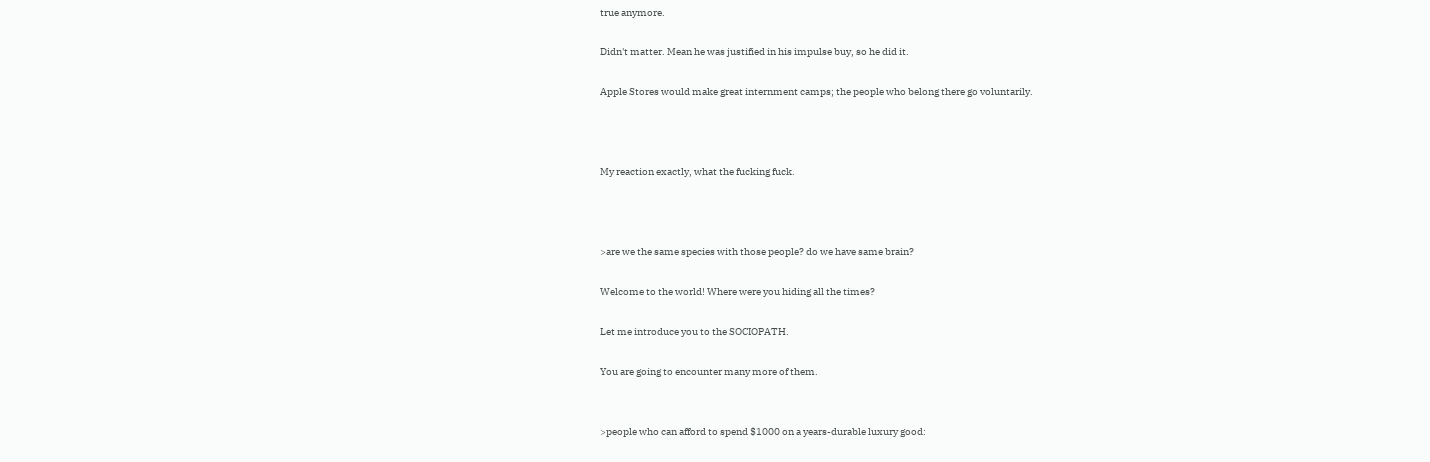true anymore.

Didn't matter. Mean he was justified in his impulse buy, so he did it.

Apple Stores would make great internment camps; the people who belong there go voluntarily.



My reaction exactly, what the fucking fuck.



>are we the same species with those people? do we have same brain?

Welcome to the world! Where were you hiding all the times?

Let me introduce you to the SOCIOPATH.

You are going to encounter many more of them.


>people who can afford to spend $1000 on a years-durable luxury good: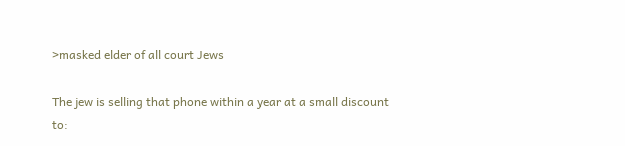>masked elder of all court Jews

The jew is selling that phone within a year at a small discount to: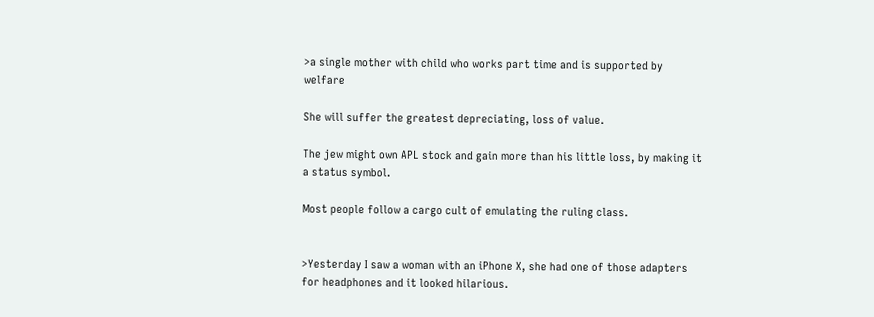>a single mother with child who works part time and is supported by welfare

She will suffer the greatest depreciating, loss of value.

The jew might own APL stock and gain more than his little loss, by making it a status symbol.

Most people follow a cargo cult of emulating the ruling class.


>Yesterday I saw a woman with an iPhone X, she had one of those adapters for headphones and it looked hilarious.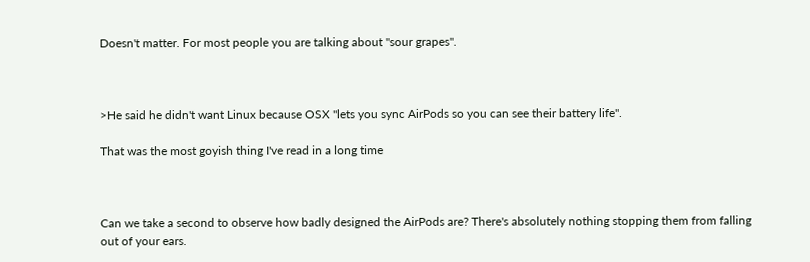Doesn't matter. For most people you are talking about "sour grapes".



>He said he didn't want Linux because OSX "lets you sync AirPods so you can see their battery life".

That was the most goyish thing I've read in a long time



Can we take a second to observe how badly designed the AirPods are? There's absolutely nothing stopping them from falling out of your ears.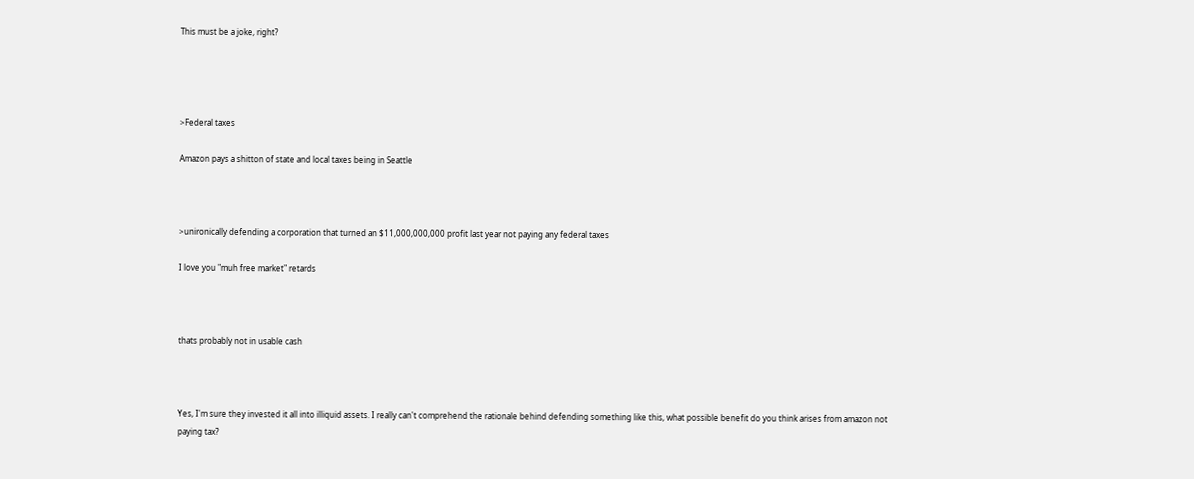This must be a joke, right?




>Federal taxes

Amazon pays a shitton of state and local taxes being in Seattle



>unironically defending a corporation that turned an $11,000,000,000 profit last year not paying any federal taxes

I love you "muh free market" retards



thats probably not in usable cash



Yes, I'm sure they invested it all into illiquid assets. I really can't comprehend the rationale behind defending something like this, what possible benefit do you think arises from amazon not paying tax?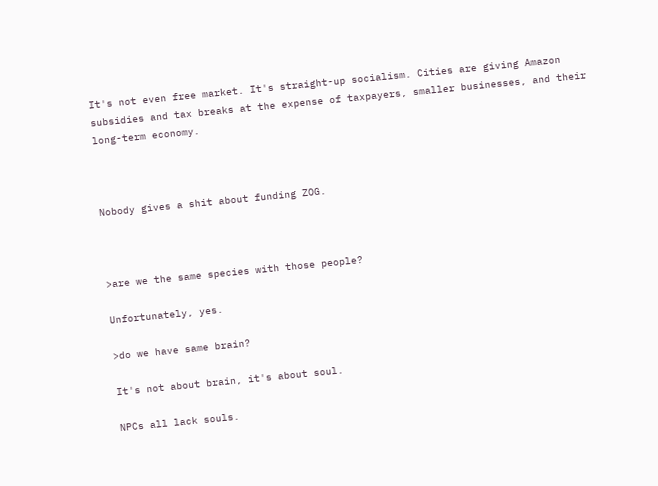It's not even free market. It's straight-up socialism. Cities are giving Amazon subsidies and tax breaks at the expense of taxpayers, smaller businesses, and their long-term economy.



Nobody gives a shit about funding ZOG.



>are we the same species with those people?

Unfortunately, yes.

>do we have same brain?

It's not about brain, it's about soul.

NPCs all lack souls.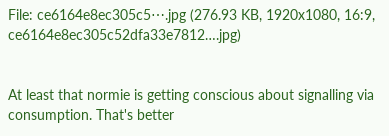File: ce6164e8ec305c5⋯.jpg (276.93 KB, 1920x1080, 16:9, ce6164e8ec305c52dfa33e7812….jpg)


At least that normie is getting conscious about signalling via consumption. That's better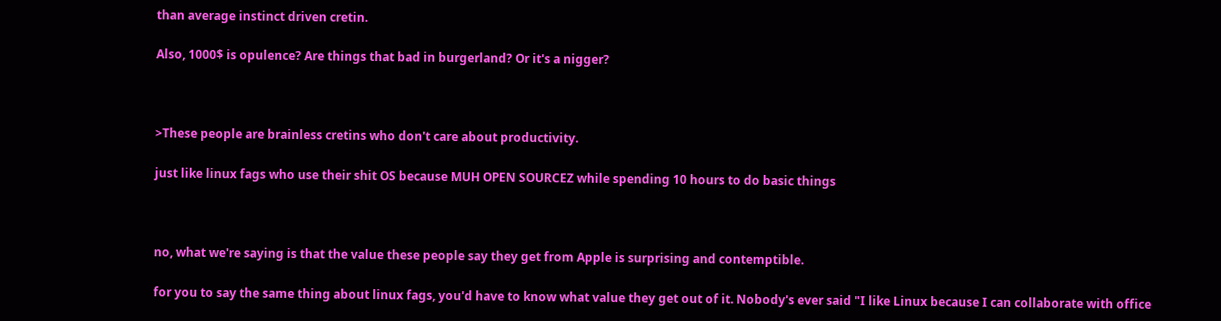than average instinct driven cretin.

Also, 1000$ is opulence? Are things that bad in burgerland? Or it's a nigger?



>These people are brainless cretins who don't care about productivity.

just like linux fags who use their shit OS because MUH OPEN SOURCEZ while spending 10 hours to do basic things



no, what we're saying is that the value these people say they get from Apple is surprising and contemptible.

for you to say the same thing about linux fags, you'd have to know what value they get out of it. Nobody's ever said "I like Linux because I can collaborate with office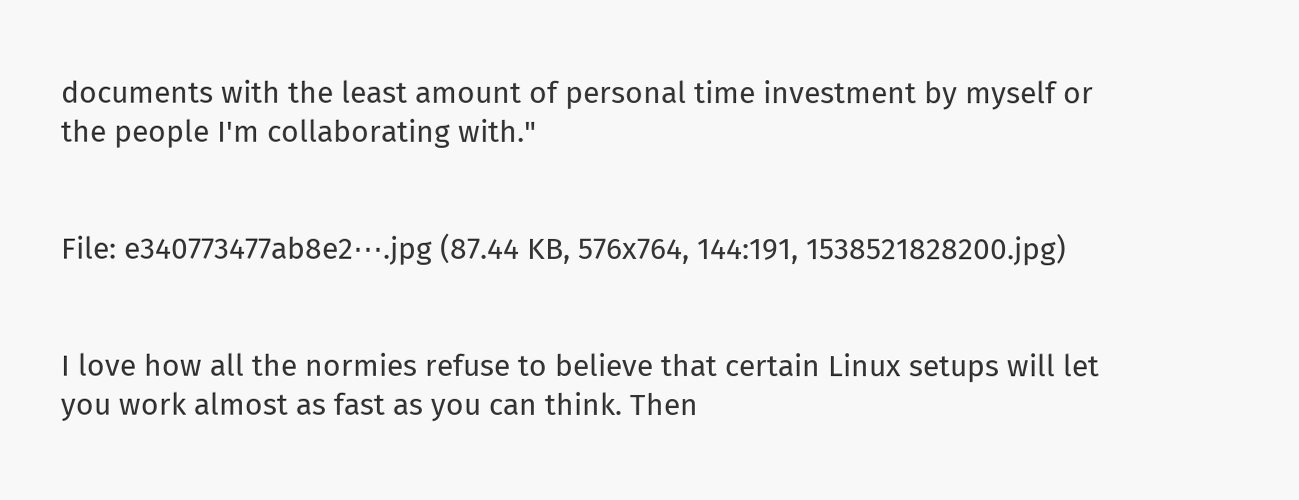documents with the least amount of personal time investment by myself or the people I'm collaborating with."


File: e340773477ab8e2⋯.jpg (87.44 KB, 576x764, 144:191, 1538521828200.jpg)


I love how all the normies refuse to believe that certain Linux setups will let you work almost as fast as you can think. Then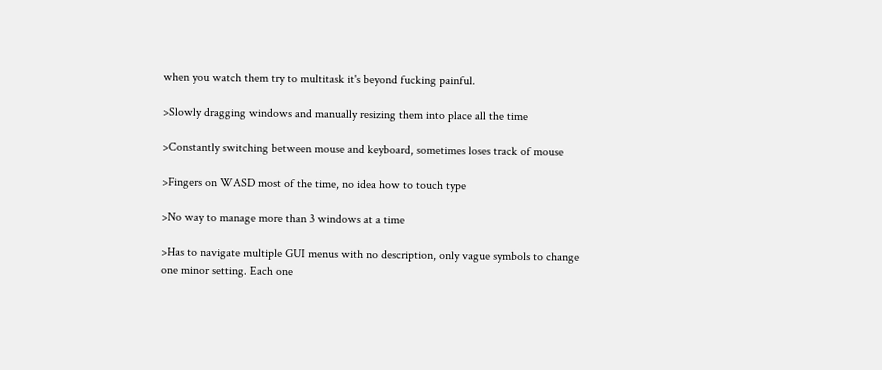when you watch them try to multitask it's beyond fucking painful.

>Slowly dragging windows and manually resizing them into place all the time

>Constantly switching between mouse and keyboard, sometimes loses track of mouse

>Fingers on WASD most of the time, no idea how to touch type

>No way to manage more than 3 windows at a time

>Has to navigate multiple GUI menus with no description, only vague symbols to change one minor setting. Each one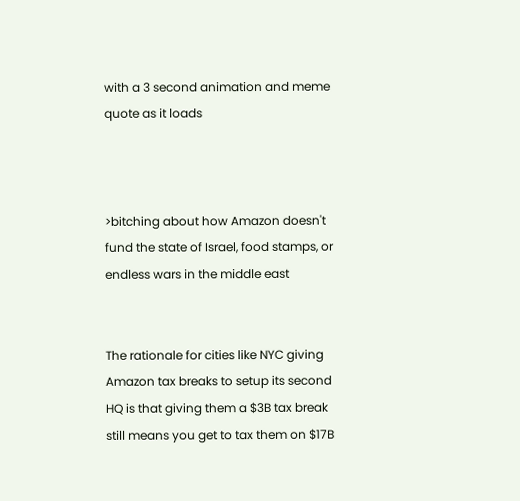with a 3 second animation and meme quote as it loads



>bitching about how Amazon doesn't fund the state of Israel, food stamps, or endless wars in the middle east


The rationale for cities like NYC giving Amazon tax breaks to setup its second HQ is that giving them a $3B tax break still means you get to tax them on $17B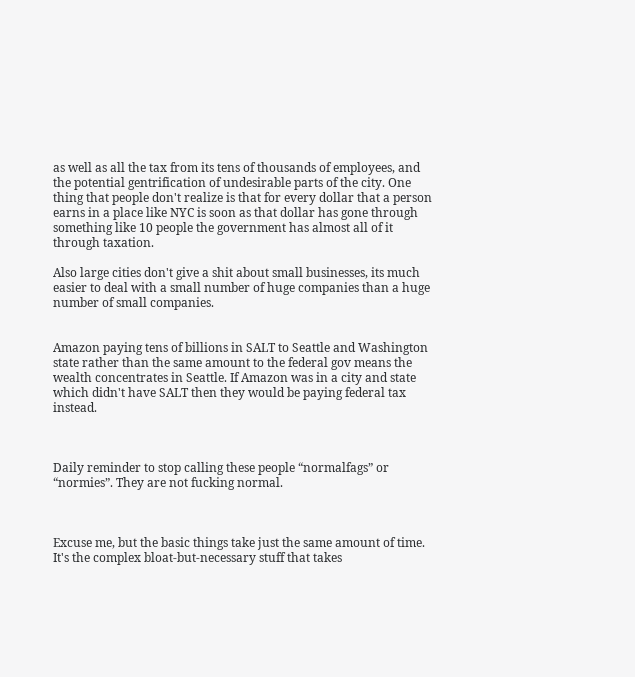as well as all the tax from its tens of thousands of employees, and the potential gentrification of undesirable parts of the city. One thing that people don't realize is that for every dollar that a person earns in a place like NYC is soon as that dollar has gone through something like 10 people the government has almost all of it through taxation.

Also large cities don't give a shit about small businesses, its much easier to deal with a small number of huge companies than a huge number of small companies.


Amazon paying tens of billions in SALT to Seattle and Washington state rather than the same amount to the federal gov means the wealth concentrates in Seattle. If Amazon was in a city and state which didn't have SALT then they would be paying federal tax instead.



Daily reminder to stop calling these people “normalfags” or “normies”. They are not fucking normal.



Excuse me, but the basic things take just the same amount of time. It's the complex bloat-but-necessary stuff that takes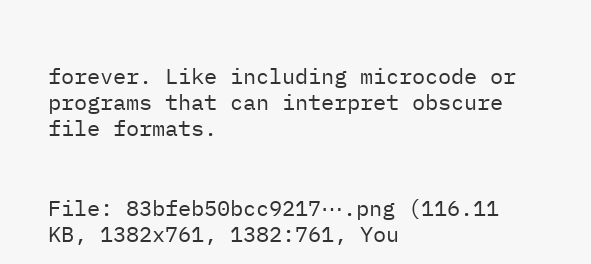forever. Like including microcode or programs that can interpret obscure file formats.


File: 83bfeb50bcc9217⋯.png (116.11 KB, 1382x761, 1382:761, You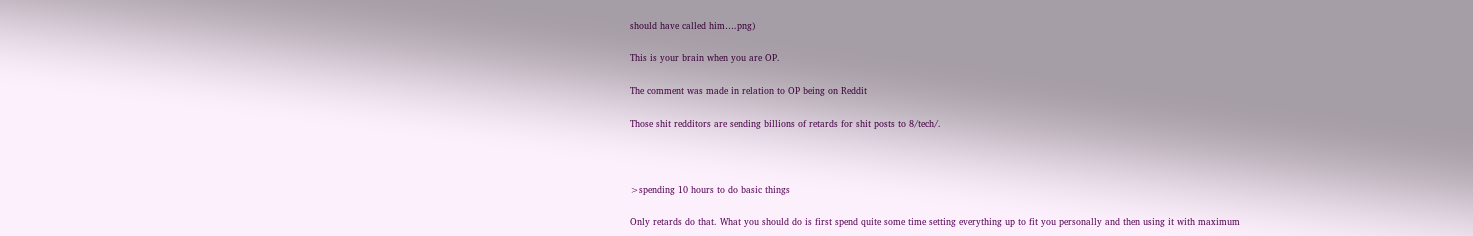should have called him….png)

This is your brain when you are OP.

The comment was made in relation to OP being on Reddit

Those shit redditors are sending billions of retards for shit posts to 8/tech/.



>spending 10 hours to do basic things

Only retards do that. What you should do is first spend quite some time setting everything up to fit you personally and then using it with maximum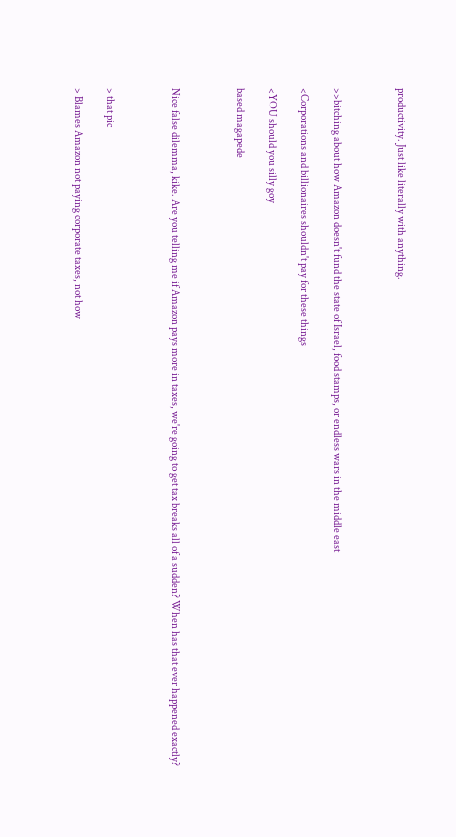productivity. Just like literally with anything.



>>bitching about how Amazon doesn't fund the state of Israel, food stamps, or endless wars in the middle east

<Corporations and billionaires shouldn't pay for these things

<YOU should you silly goy

based magapede



Nice false dilemma, kike. Are you telling me if Amazon pays more in taxes, we're going to get tax breaks all of a sudden? When has that ever happened exactly?



> that pic

> Blames Amazon not paying corporate taxes, not how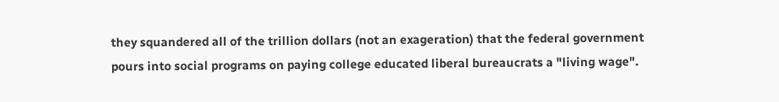they squandered all of the trillion dollars (not an exageration) that the federal government pours into social programs on paying college educated liberal bureaucrats a "living wage".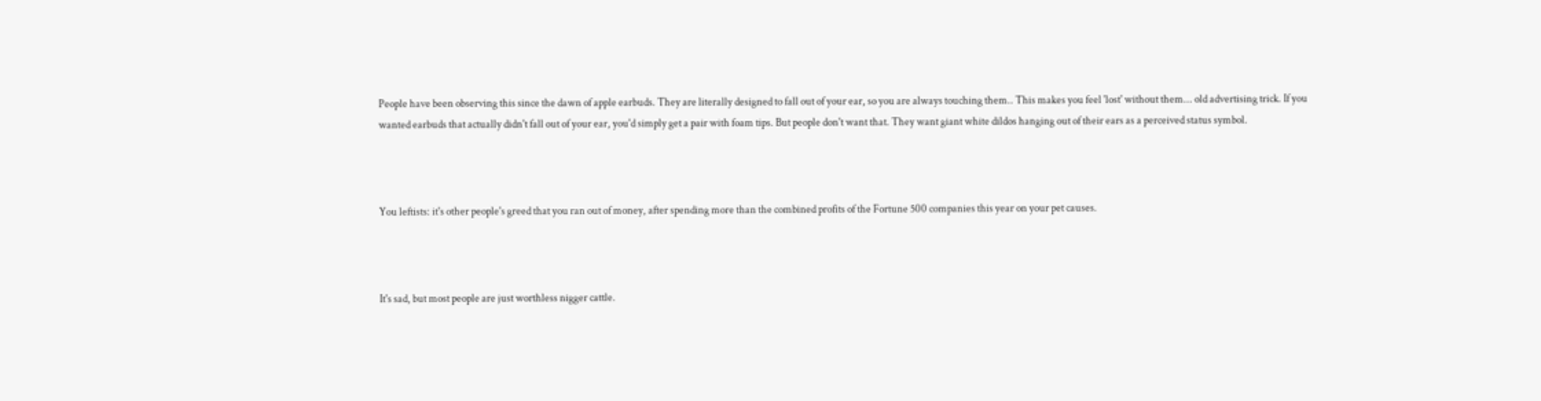People have been observing this since the dawn of apple earbuds. They are literally designed to fall out of your ear, so you are always touching them.. This makes you feel 'lost' without them... old advertising trick. If you wanted earbuds that actually didn't fall out of your ear, you'd simply get a pair with foam tips. But people don't want that. They want giant white dildos hanging out of their ears as a perceived status symbol.



You leftists: it's other people's greed that you ran out of money, after spending more than the combined profits of the Fortune 500 companies this year on your pet causes.



It's sad, but most people are just worthless nigger cattle.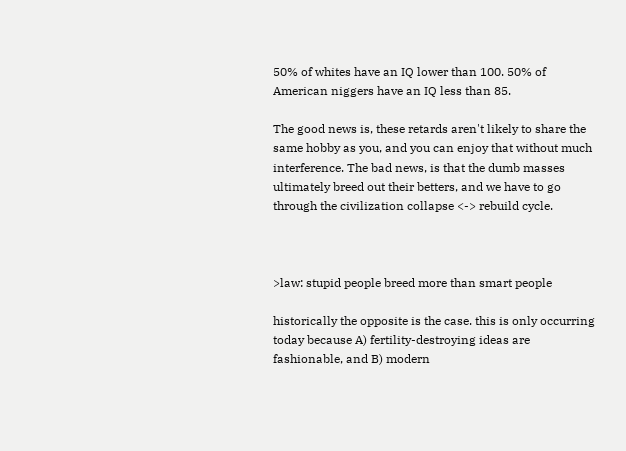50% of whites have an IQ lower than 100. 50% of American niggers have an IQ less than 85.

The good news is, these retards aren't likely to share the same hobby as you, and you can enjoy that without much interference. The bad news, is that the dumb masses ultimately breed out their betters, and we have to go through the civilization collapse <-> rebuild cycle.



>law: stupid people breed more than smart people

historically the opposite is the case. this is only occurring today because A) fertility-destroying ideas are fashionable, and B) modern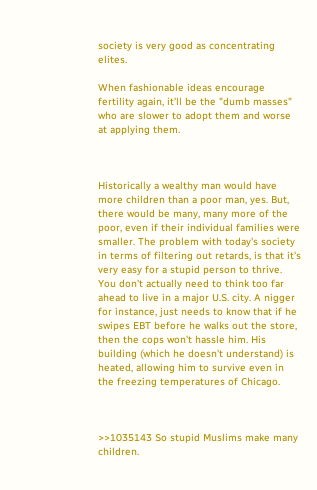society is very good as concentrating elites.

When fashionable ideas encourage fertility again, it'll be the "dumb masses" who are slower to adopt them and worse at applying them.



Historically a wealthy man would have more children than a poor man, yes. But, there would be many, many more of the poor, even if their individual families were smaller. The problem with today's society in terms of filtering out retards, is that it's very easy for a stupid person to thrive. You don't actually need to think too far ahead to live in a major U.S. city. A nigger for instance, just needs to know that if he swipes EBT before he walks out the store, then the cops won't hassle him. His building (which he doesn't understand) is heated, allowing him to survive even in the freezing temperatures of Chicago.



>>1035143 So stupid Muslims make many children.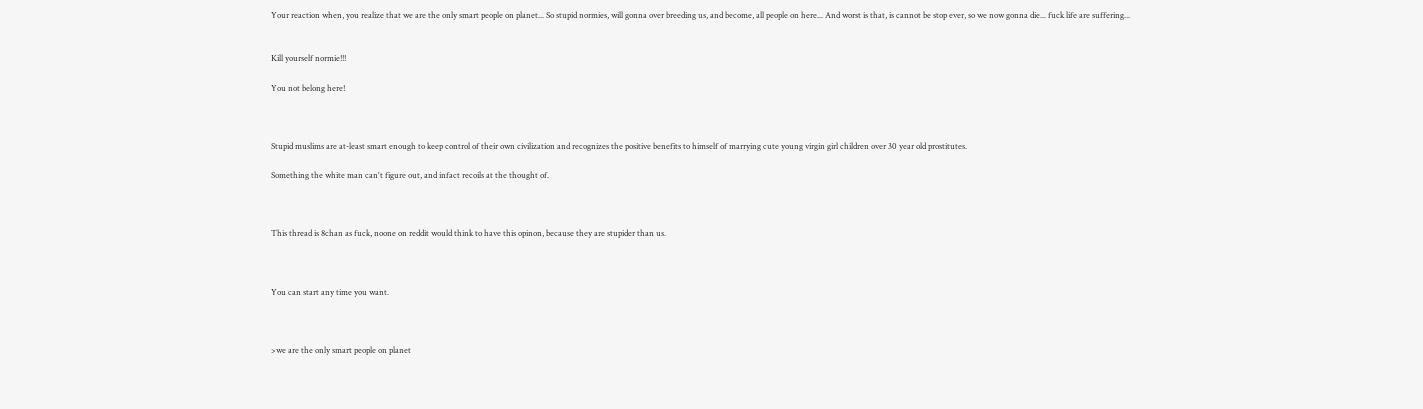Your reaction when, you realize that we are the only smart people on planet... So stupid normies, will gonna over breeding us, and become, all people on here... And worst is that, is cannot be stop ever, so we now gonna die... fuck life are suffering...


Kill yourself normie!!!

You not belong here!



Stupid muslims are at-least smart enough to keep control of their own civilization and recognizes the positive benefits to himself of marrying cute young virgin girl children over 30 year old prostitutes.

Something the white man can't figure out, and infact recoils at the thought of.



This thread is 8chan as fuck, noone on reddit would think to have this opinon, because they are stupider than us.



You can start any time you want.



>we are the only smart people on planet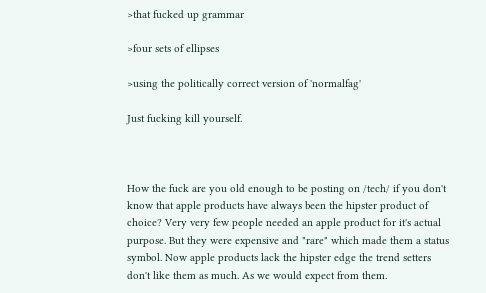>that fucked up grammar

>four sets of ellipses

>using the politically correct version of 'normalfag'

Just fucking kill yourself.



How the fuck are you old enough to be posting on /tech/ if you don't know that apple products have always been the hipster product of choice? Very very few people needed an apple product for it's actual purpose. But they were expensive and "rare" which made them a status symbol. Now apple products lack the hipster edge the trend setters don't like them as much. As we would expect from them.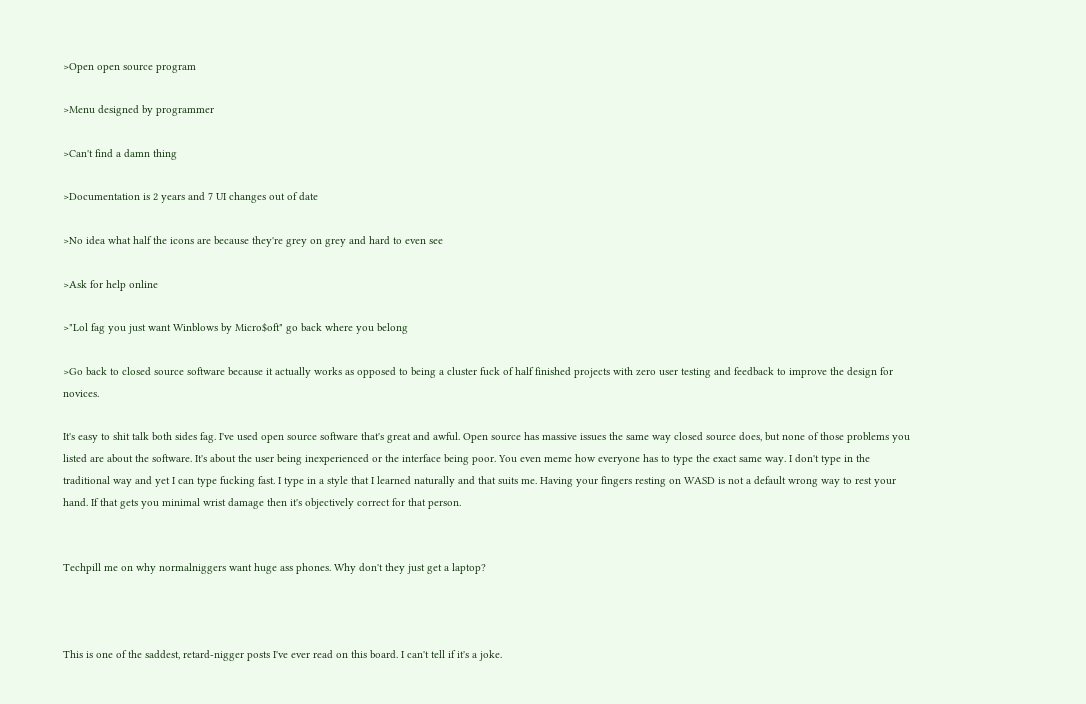>Open open source program

>Menu designed by programmer

>Can't find a damn thing

>Documentation is 2 years and 7 UI changes out of date

>No idea what half the icons are because they're grey on grey and hard to even see

>Ask for help online

>"Lol fag you just want Winblows by Micro$oft" go back where you belong

>Go back to closed source software because it actually works as opposed to being a cluster fuck of half finished projects with zero user testing and feedback to improve the design for novices.

It's easy to shit talk both sides fag. I've used open source software that's great and awful. Open source has massive issues the same way closed source does, but none of those problems you listed are about the software. It's about the user being inexperienced or the interface being poor. You even meme how everyone has to type the exact same way. I don't type in the traditional way and yet I can type fucking fast. I type in a style that I learned naturally and that suits me. Having your fingers resting on WASD is not a default wrong way to rest your hand. If that gets you minimal wrist damage then it's objectively correct for that person.


Techpill me on why normalniggers want huge ass phones. Why don't they just get a laptop?



This is one of the saddest, retard-nigger posts I've ever read on this board. I can't tell if it's a joke.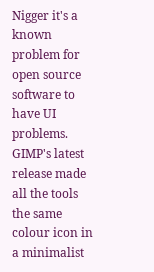Nigger it's a known problem for open source software to have UI problems. GIMP's latest release made all the tools the same colour icon in a minimalist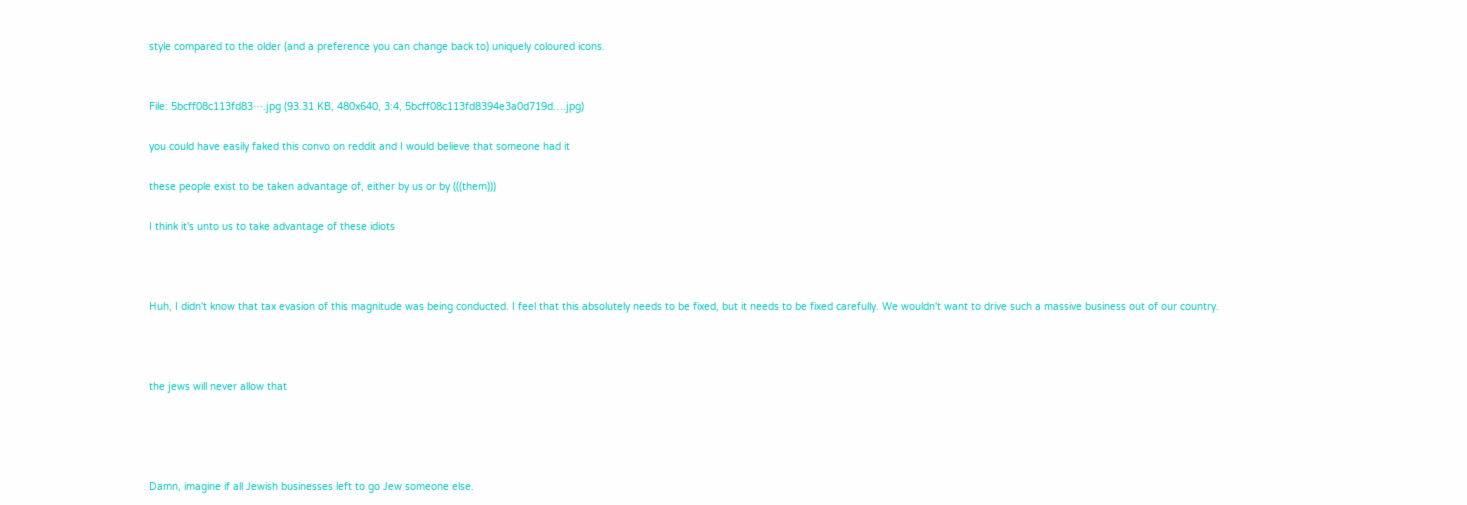style compared to the older (and a preference you can change back to) uniquely coloured icons.


File: 5bcff08c113fd83⋯.jpg (93.31 KB, 480x640, 3:4, 5bcff08c113fd8394e3a0d719d….jpg)

you could have easily faked this convo on reddit and I would believe that someone had it

these people exist to be taken advantage of, either by us or by (((them)))

I think it's unto us to take advantage of these idiots



Huh, I didn't know that tax evasion of this magnitude was being conducted. I feel that this absolutely needs to be fixed, but it needs to be fixed carefully. We wouldn't want to drive such a massive business out of our country.



the jews will never allow that




Damn, imagine if all Jewish businesses left to go Jew someone else.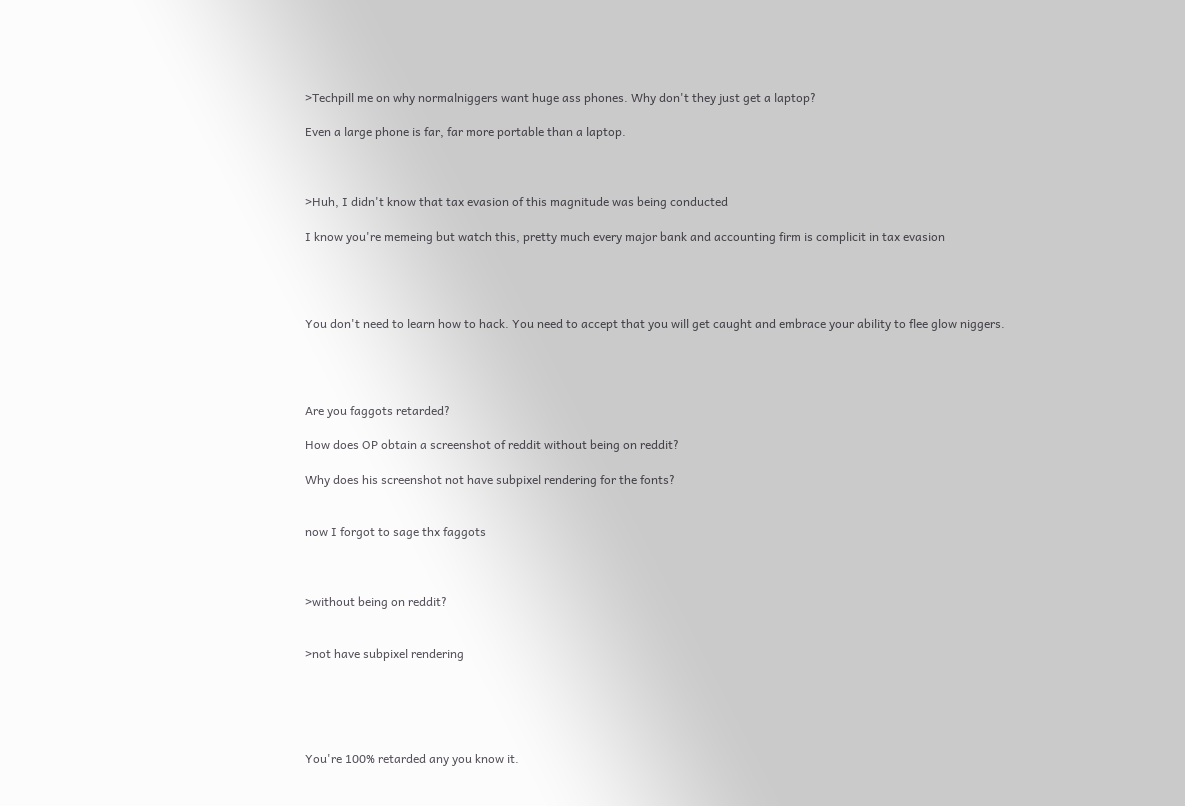>Techpill me on why normalniggers want huge ass phones. Why don't they just get a laptop?

Even a large phone is far, far more portable than a laptop.



>Huh, I didn't know that tax evasion of this magnitude was being conducted

I know you're memeing but watch this, pretty much every major bank and accounting firm is complicit in tax evasion




You don't need to learn how to hack. You need to accept that you will get caught and embrace your ability to flee glow niggers.




Are you faggots retarded?

How does OP obtain a screenshot of reddit without being on reddit?

Why does his screenshot not have subpixel rendering for the fonts?


now I forgot to sage thx faggots



>without being on reddit?


>not have subpixel rendering





You're 100% retarded any you know it.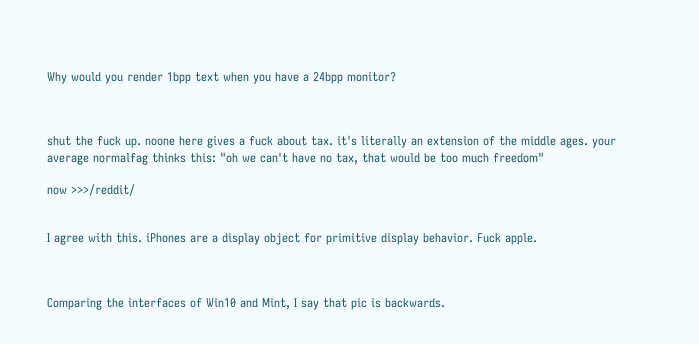Why would you render 1bpp text when you have a 24bpp monitor?



shut the fuck up. noone here gives a fuck about tax. it's literally an extension of the middle ages. your average normalfag thinks this: "oh we can't have no tax, that would be too much freedom"

now >>>/reddit/


I agree with this. iPhones are a display object for primitive display behavior. Fuck apple.



Comparing the interfaces of Win10 and Mint, I say that pic is backwards.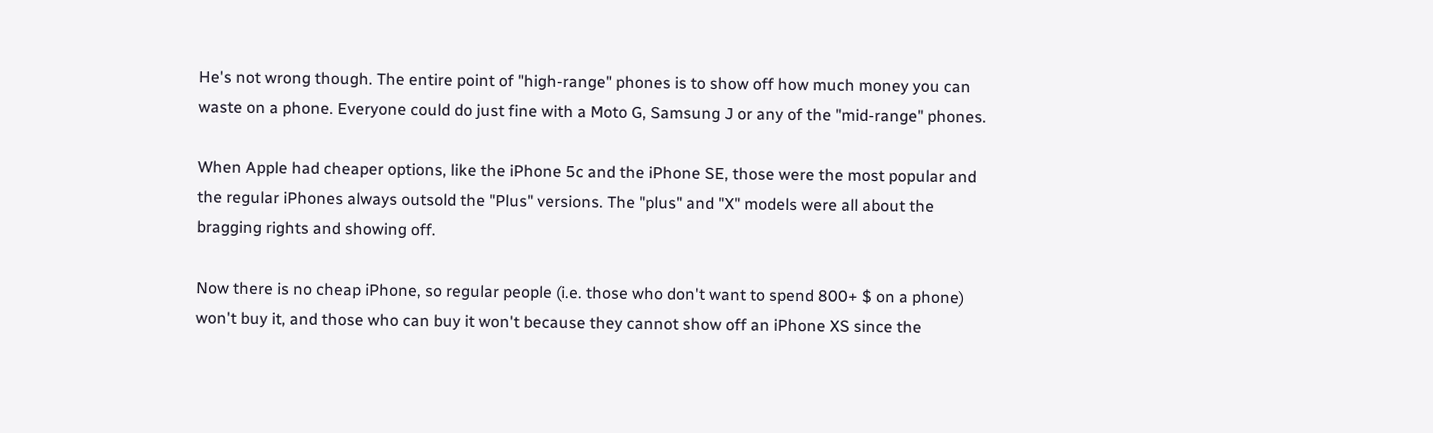He's not wrong though. The entire point of "high-range" phones is to show off how much money you can waste on a phone. Everyone could do just fine with a Moto G, Samsung J or any of the "mid-range" phones.

When Apple had cheaper options, like the iPhone 5c and the iPhone SE, those were the most popular and the regular iPhones always outsold the "Plus" versions. The "plus" and "X" models were all about the bragging rights and showing off.

Now there is no cheap iPhone, so regular people (i.e. those who don't want to spend 800+ $ on a phone) won't buy it, and those who can buy it won't because they cannot show off an iPhone XS since the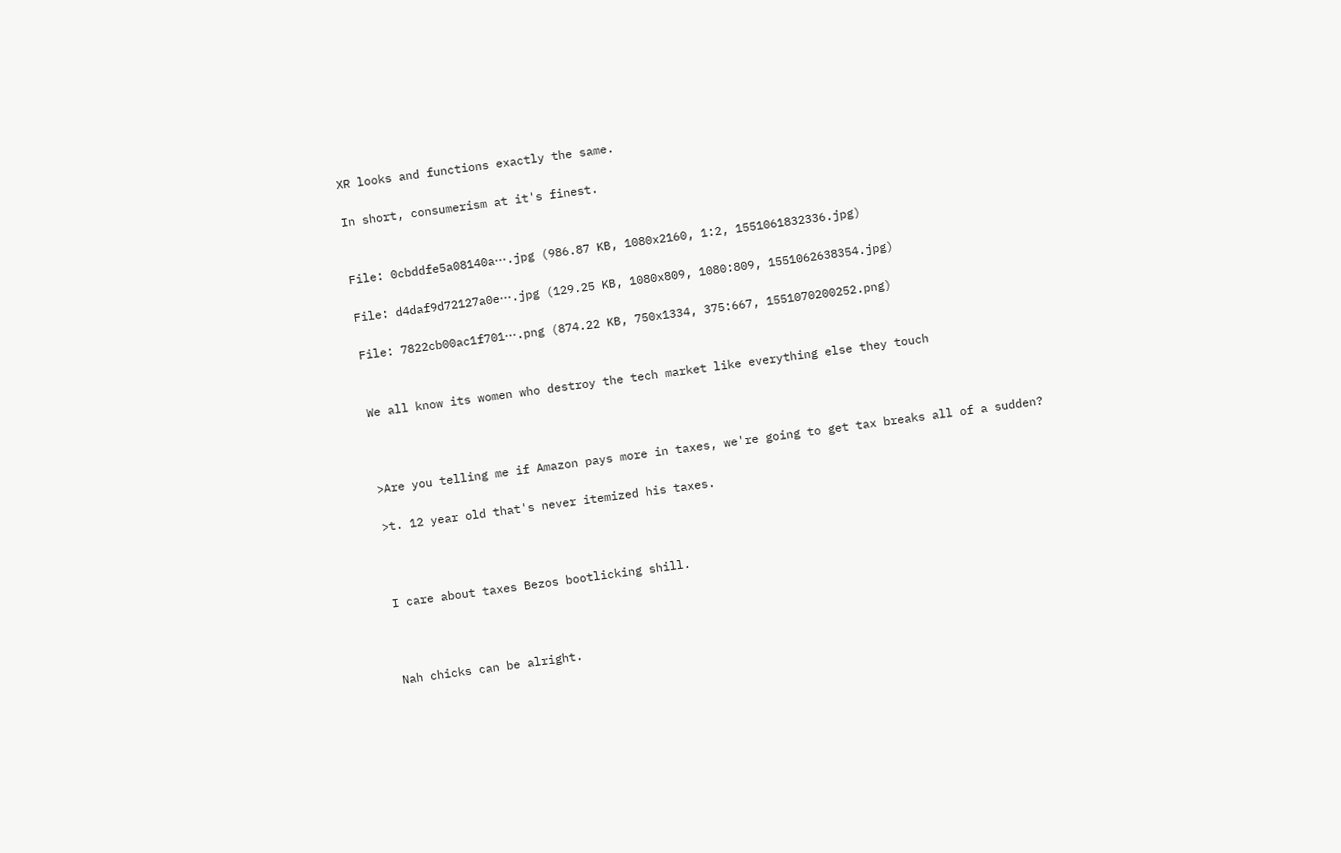XR looks and functions exactly the same.

In short, consumerism at it's finest.


File: 0cbddfe5a08140a⋯.jpg (986.87 KB, 1080x2160, 1:2, 1551061832336.jpg)

File: d4daf9d72127a0e⋯.jpg (129.25 KB, 1080x809, 1080:809, 1551062638354.jpg)

File: 7822cb00ac1f701⋯.png (874.22 KB, 750x1334, 375:667, 1551070200252.png)


We all know its women who destroy the tech market like everything else they touch



>Are you telling me if Amazon pays more in taxes, we're going to get tax breaks all of a sudden?

>t. 12 year old that's never itemized his taxes.



I care about taxes Bezos bootlicking shill.



Nah chicks can be alright.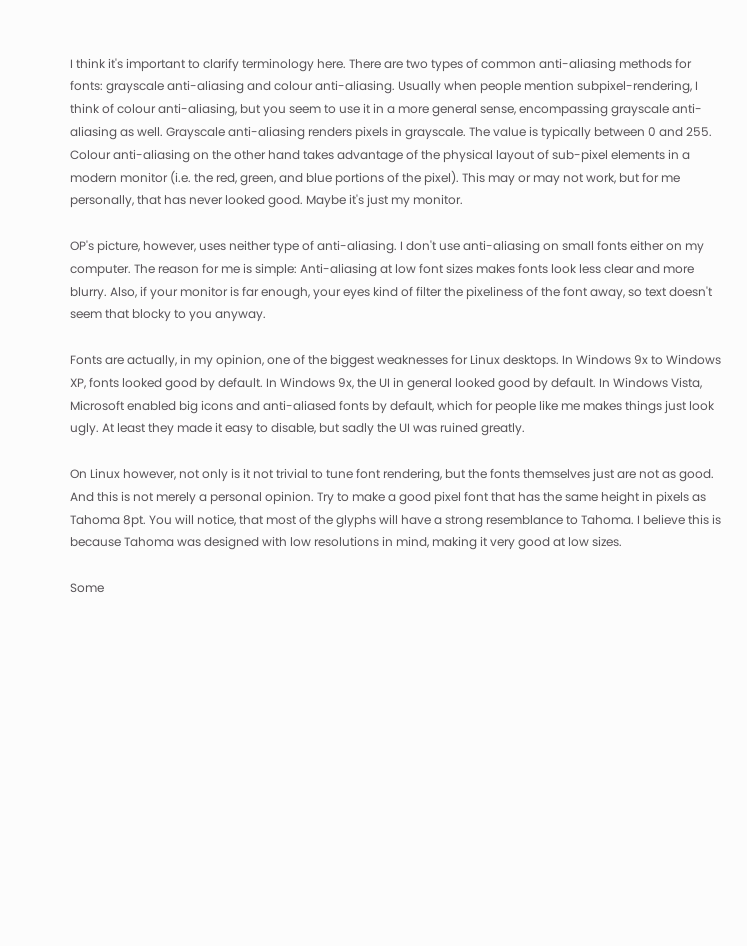I think it's important to clarify terminology here. There are two types of common anti-aliasing methods for fonts: grayscale anti-aliasing and colour anti-aliasing. Usually when people mention subpixel-rendering, I think of colour anti-aliasing, but you seem to use it in a more general sense, encompassing grayscale anti-aliasing as well. Grayscale anti-aliasing renders pixels in grayscale. The value is typically between 0 and 255. Colour anti-aliasing on the other hand takes advantage of the physical layout of sub-pixel elements in a modern monitor (i.e. the red, green, and blue portions of the pixel). This may or may not work, but for me personally, that has never looked good. Maybe it's just my monitor.

OP's picture, however, uses neither type of anti-aliasing. I don't use anti-aliasing on small fonts either on my computer. The reason for me is simple: Anti-aliasing at low font sizes makes fonts look less clear and more blurry. Also, if your monitor is far enough, your eyes kind of filter the pixeliness of the font away, so text doesn't seem that blocky to you anyway.

Fonts are actually, in my opinion, one of the biggest weaknesses for Linux desktops. In Windows 9x to Windows XP, fonts looked good by default. In Windows 9x, the UI in general looked good by default. In Windows Vista, Microsoft enabled big icons and anti-aliased fonts by default, which for people like me makes things just look ugly. At least they made it easy to disable, but sadly the UI was ruined greatly.

On Linux however, not only is it not trivial to tune font rendering, but the fonts themselves just are not as good. And this is not merely a personal opinion. Try to make a good pixel font that has the same height in pixels as Tahoma 8pt. You will notice, that most of the glyphs will have a strong resemblance to Tahoma. I believe this is because Tahoma was designed with low resolutions in mind, making it very good at low sizes.

Some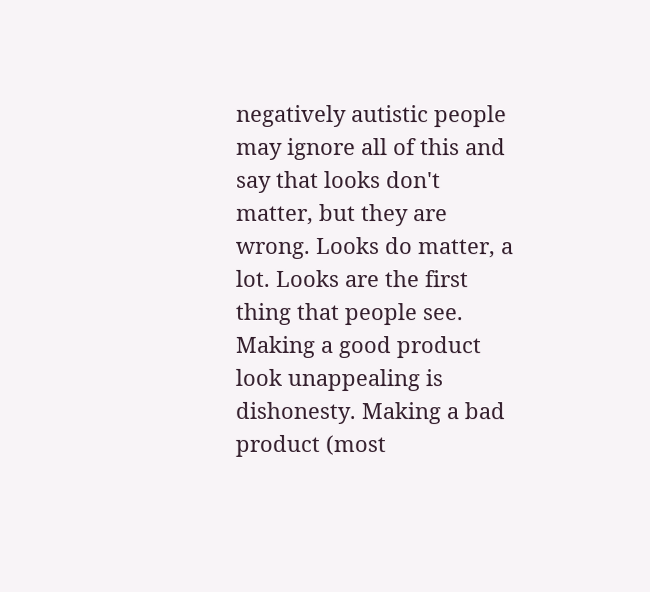negatively autistic people may ignore all of this and say that looks don't matter, but they are wrong. Looks do matter, a lot. Looks are the first thing that people see. Making a good product look unappealing is dishonesty. Making a bad product (most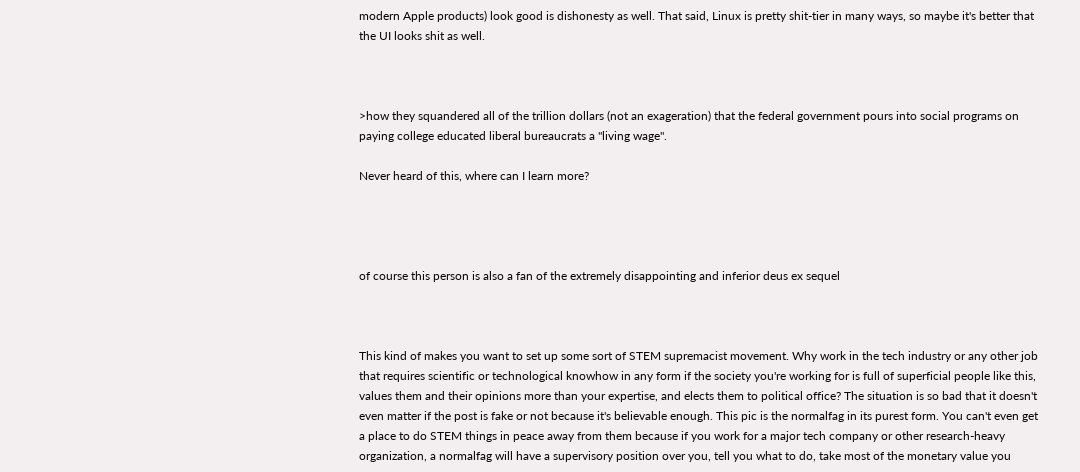modern Apple products) look good is dishonesty as well. That said, Linux is pretty shit-tier in many ways, so maybe it's better that the UI looks shit as well.



>how they squandered all of the trillion dollars (not an exageration) that the federal government pours into social programs on paying college educated liberal bureaucrats a "living wage".

Never heard of this, where can I learn more?




of course this person is also a fan of the extremely disappointing and inferior deus ex sequel



This kind of makes you want to set up some sort of STEM supremacist movement. Why work in the tech industry or any other job that requires scientific or technological knowhow in any form if the society you're working for is full of superficial people like this, values them and their opinions more than your expertise, and elects them to political office? The situation is so bad that it doesn't even matter if the post is fake or not because it's believable enough. This pic is the normalfag in its purest form. You can't even get a place to do STEM things in peace away from them because if you work for a major tech company or other research-heavy organization, a normalfag will have a supervisory position over you, tell you what to do, take most of the monetary value you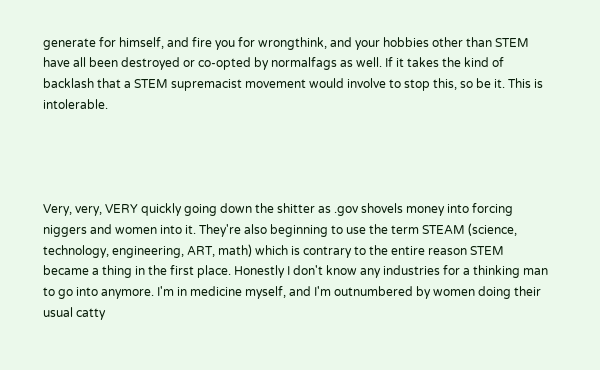generate for himself, and fire you for wrongthink, and your hobbies other than STEM have all been destroyed or co-opted by normalfags as well. If it takes the kind of backlash that a STEM supremacist movement would involve to stop this, so be it. This is intolerable.




Very, very, VERY quickly going down the shitter as .gov shovels money into forcing niggers and women into it. They're also beginning to use the term STEAM (science, technology, engineering, ART, math) which is contrary to the entire reason STEM became a thing in the first place. Honestly I don't know any industries for a thinking man to go into anymore. I'm in medicine myself, and I'm outnumbered by women doing their usual catty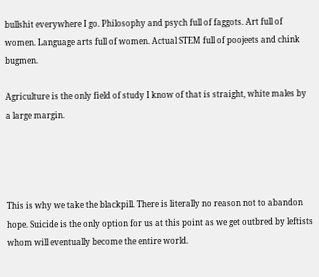bullshit everywhere I go. Philosophy and psych full of faggots. Art full of women. Language arts full of women. Actual STEM full of poojeets and chink bugmen.

Agriculture is the only field of study I know of that is straight, white males by a large margin.




This is why we take the blackpill. There is literally no reason not to abandon hope. Suicide is the only option for us at this point as we get outbred by leftists whom will eventually become the entire world.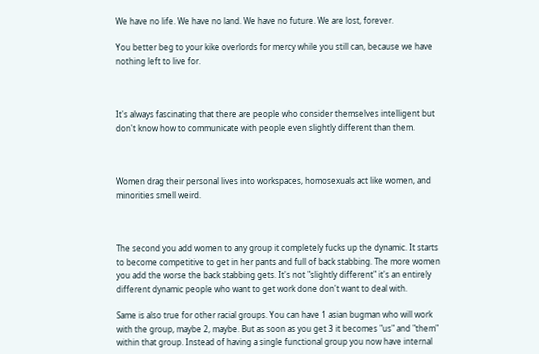We have no life. We have no land. We have no future. We are lost, forever.

You better beg to your kike overlords for mercy while you still can, because we have nothing left to live for.



It's always fascinating that there are people who consider themselves intelligent but don't know how to communicate with people even slightly different than them.



Women drag their personal lives into workspaces, homosexuals act like women, and minorities smell weird.



The second you add women to any group it completely fucks up the dynamic. It starts to become competitive to get in her pants and full of back stabbing. The more women you add the worse the back stabbing gets. It's not "slightly different" it's an entirely different dynamic people who want to get work done don't want to deal with.

Same is also true for other racial groups. You can have 1 asian bugman who will work with the group, maybe 2, maybe. But as soon as you get 3 it becomes "us" and "them" within that group. Instead of having a single functional group you now have internal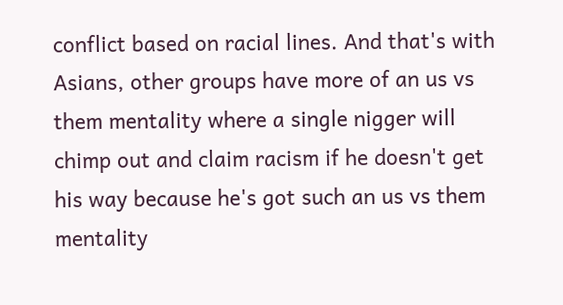conflict based on racial lines. And that's with Asians, other groups have more of an us vs them mentality where a single nigger will chimp out and claim racism if he doesn't get his way because he's got such an us vs them mentality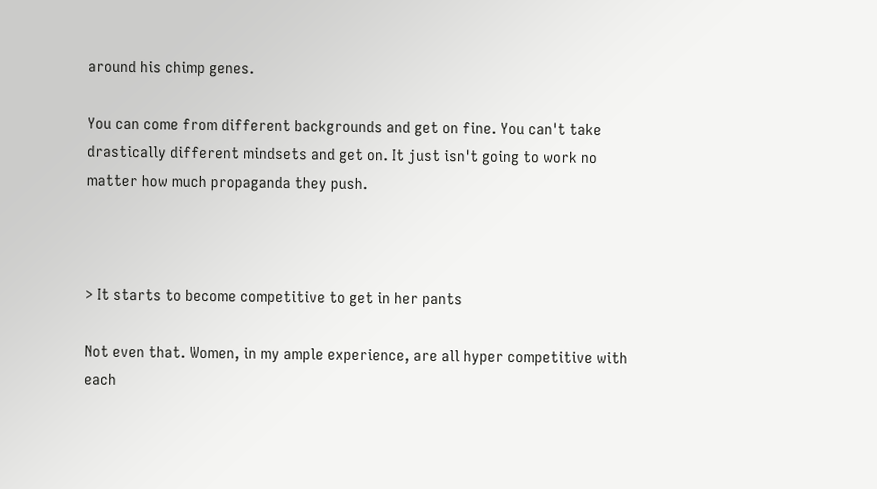around his chimp genes.

You can come from different backgrounds and get on fine. You can't take drastically different mindsets and get on. It just isn't going to work no matter how much propaganda they push.



> It starts to become competitive to get in her pants

Not even that. Women, in my ample experience, are all hyper competitive with each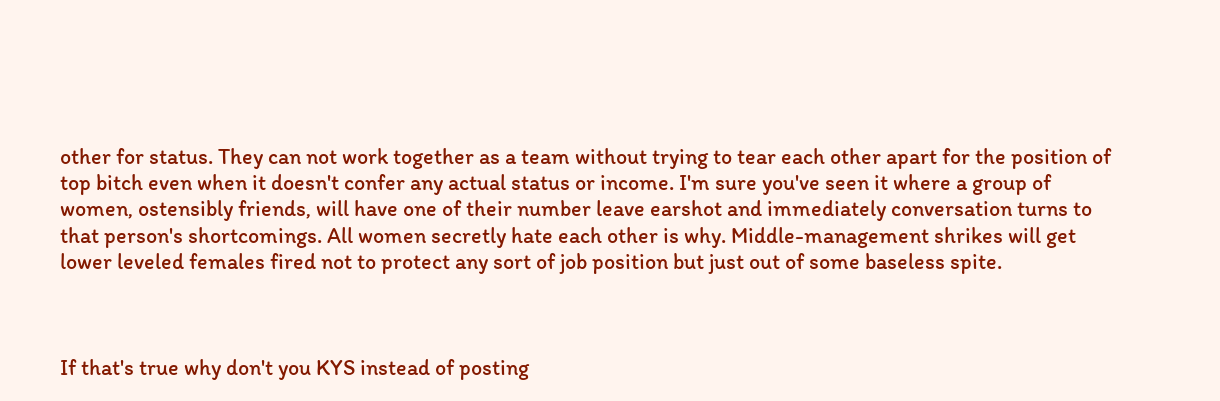other for status. They can not work together as a team without trying to tear each other apart for the position of top bitch even when it doesn't confer any actual status or income. I'm sure you've seen it where a group of women, ostensibly friends, will have one of their number leave earshot and immediately conversation turns to that person's shortcomings. All women secretly hate each other is why. Middle-management shrikes will get lower leveled females fired not to protect any sort of job position but just out of some baseless spite.



If that's true why don't you KYS instead of posting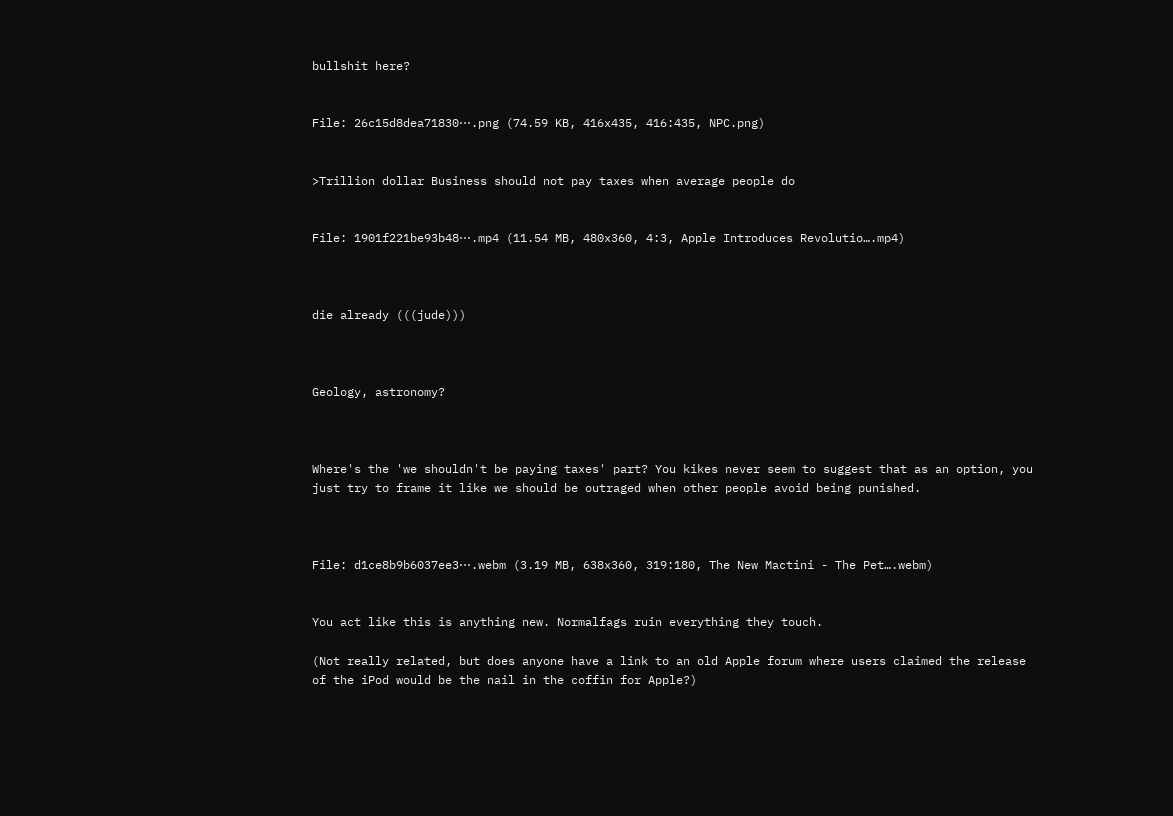bullshit here?


File: 26c15d8dea71830⋯.png (74.59 KB, 416x435, 416:435, NPC.png)


>Trillion dollar Business should not pay taxes when average people do


File: 1901f221be93b48⋯.mp4 (11.54 MB, 480x360, 4:3, Apple Introduces Revolutio….mp4)



die already (((jude)))



Geology, astronomy?



Where's the 'we shouldn't be paying taxes' part? You kikes never seem to suggest that as an option, you just try to frame it like we should be outraged when other people avoid being punished.



File: d1ce8b9b6037ee3⋯.webm (3.19 MB, 638x360, 319:180, The New Mactini - The Pet….webm)


You act like this is anything new. Normalfags ruin everything they touch.

(Not really related, but does anyone have a link to an old Apple forum where users claimed the release of the iPod would be the nail in the coffin for Apple?)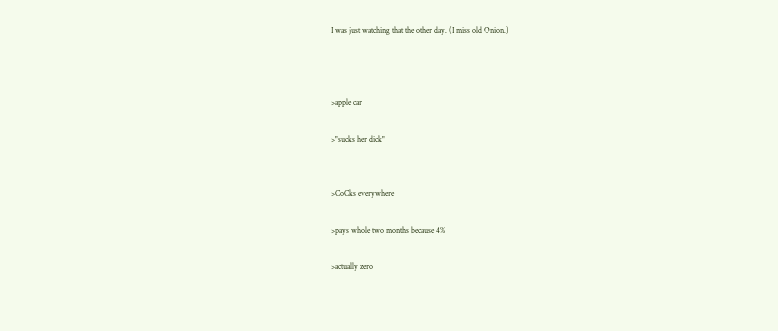I was just watching that the other day. (I miss old Onion.)



>apple car

>"sucks her dick"


>CoCks everywhere

>pays whole two months because 4%

>actually zero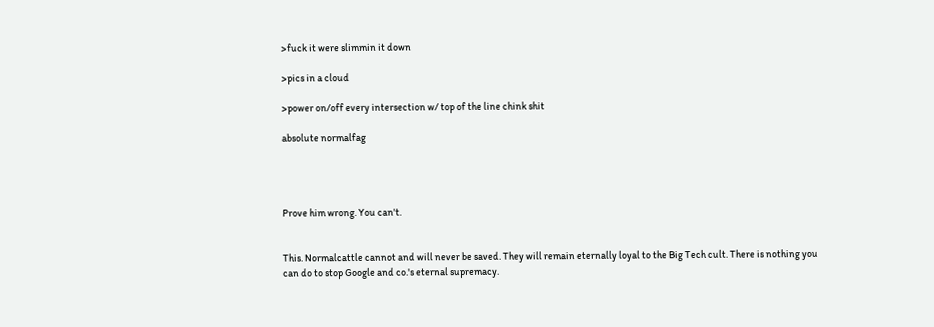>fuck it were slimmin it down

>pics in a cloud

>power on/off every intersection w/ top of the line chink shit

absolute normalfag




Prove him wrong. You can't.


This. Normalcattle cannot and will never be saved. They will remain eternally loyal to the Big Tech cult. There is nothing you can do to stop Google and co.'s eternal supremacy.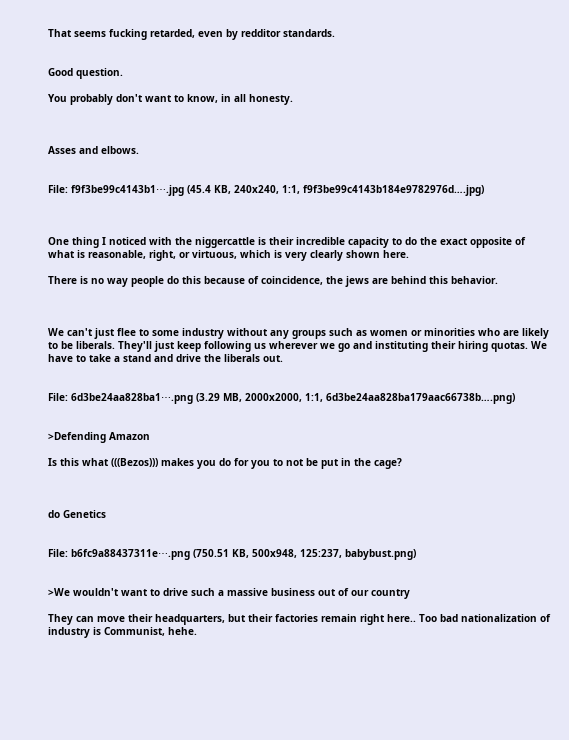That seems fucking retarded, even by redditor standards.


Good question.

You probably don't want to know, in all honesty.



Asses and elbows.


File: f9f3be99c4143b1⋯.jpg (45.4 KB, 240x240, 1:1, f9f3be99c4143b184e9782976d….jpg)



One thing I noticed with the niggercattle is their incredible capacity to do the exact opposite of what is reasonable, right, or virtuous, which is very clearly shown here.

There is no way people do this because of coincidence, the jews are behind this behavior.



We can't just flee to some industry without any groups such as women or minorities who are likely to be liberals. They'll just keep following us wherever we go and instituting their hiring quotas. We have to take a stand and drive the liberals out.


File: 6d3be24aa828ba1⋯.png (3.29 MB, 2000x2000, 1:1, 6d3be24aa828ba179aac66738b….png)


>Defending Amazon

Is this what (((Bezos))) makes you do for you to not be put in the cage?



do Genetics


File: b6fc9a88437311e⋯.png (750.51 KB, 500x948, 125:237, babybust.png)


>We wouldn't want to drive such a massive business out of our country

They can move their headquarters, but their factories remain right here.. Too bad nationalization of industry is Communist, hehe.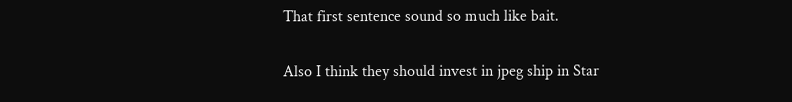That first sentence sound so much like bait.

Also I think they should invest in jpeg ship in Star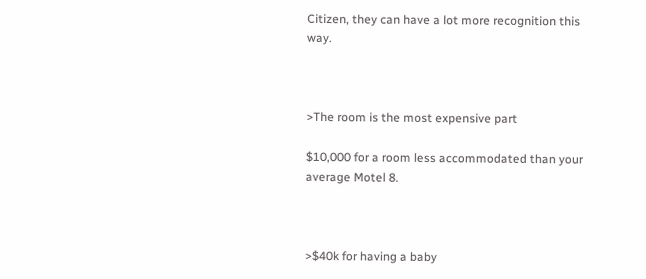Citizen, they can have a lot more recognition this way.



>The room is the most expensive part

$10,000 for a room less accommodated than your average Motel 8.



>$40k for having a baby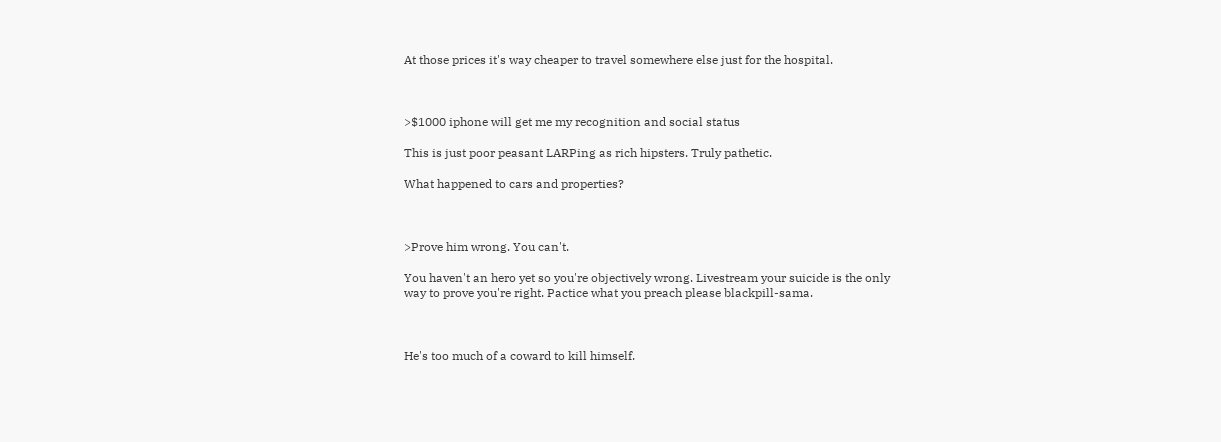At those prices it's way cheaper to travel somewhere else just for the hospital.



>$1000 iphone will get me my recognition and social status

This is just poor peasant LARPing as rich hipsters. Truly pathetic.

What happened to cars and properties?



>Prove him wrong. You can't.

You haven't an hero yet so you're objectively wrong. Livestream your suicide is the only way to prove you're right. Pactice what you preach please blackpill-sama.



He's too much of a coward to kill himself.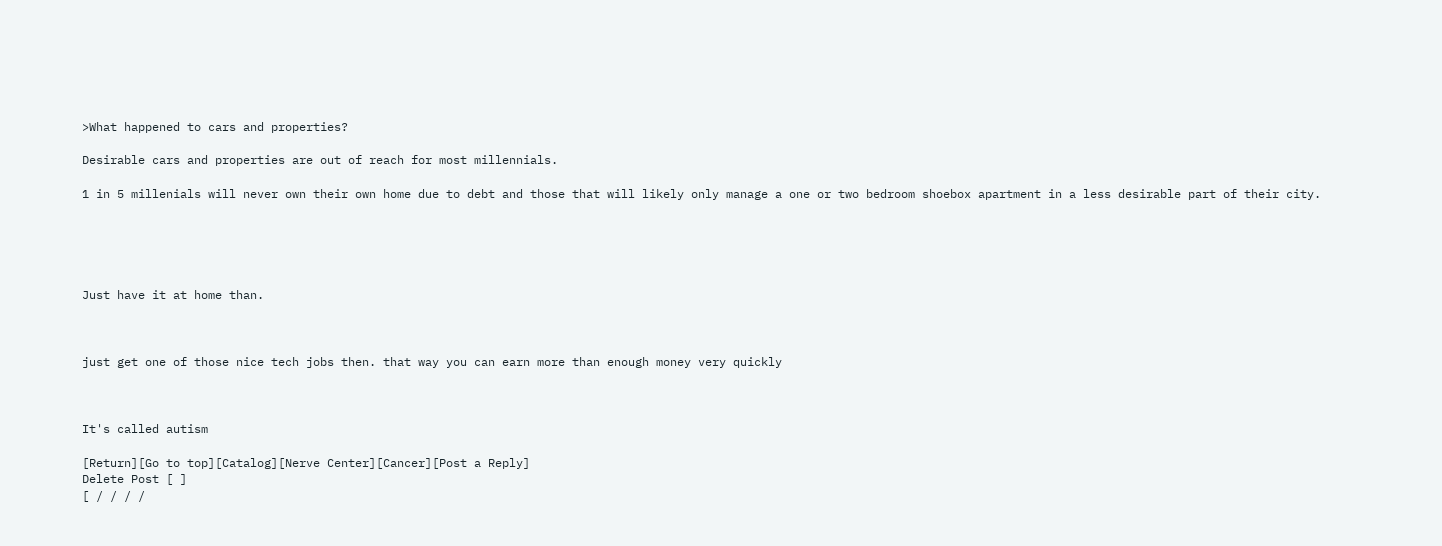>What happened to cars and properties?

Desirable cars and properties are out of reach for most millennials.

1 in 5 millenials will never own their own home due to debt and those that will likely only manage a one or two bedroom shoebox apartment in a less desirable part of their city.





Just have it at home than.



just get one of those nice tech jobs then. that way you can earn more than enough money very quickly



It's called autism

[Return][Go to top][Catalog][Nerve Center][Cancer][Post a Reply]
Delete Post [ ]
[ / / / /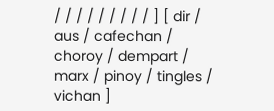/ / / / / / / / / ] [ dir / aus / cafechan / choroy / dempart / marx / pinoy / tingles / vichan ]